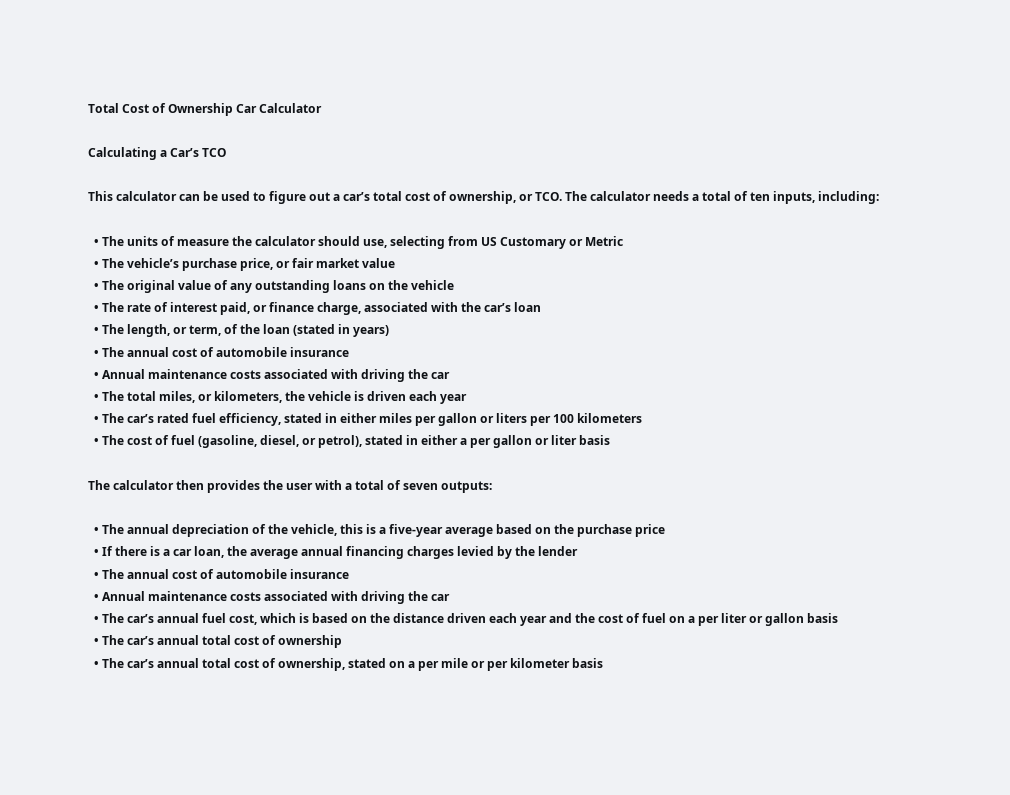Total Cost of Ownership Car Calculator

Calculating a Car’s TCO

This calculator can be used to figure out a car’s total cost of ownership, or TCO. The calculator needs a total of ten inputs, including:

  • The units of measure the calculator should use, selecting from US Customary or Metric
  • The vehicle’s purchase price, or fair market value
  • The original value of any outstanding loans on the vehicle
  • The rate of interest paid, or finance charge, associated with the car’s loan
  • The length, or term, of the loan (stated in years)
  • The annual cost of automobile insurance
  • Annual maintenance costs associated with driving the car
  • The total miles, or kilometers, the vehicle is driven each year
  • The car’s rated fuel efficiency, stated in either miles per gallon or liters per 100 kilometers
  • The cost of fuel (gasoline, diesel, or petrol), stated in either a per gallon or liter basis

The calculator then provides the user with a total of seven outputs:

  • The annual depreciation of the vehicle, this is a five-year average based on the purchase price
  • If there is a car loan, the average annual financing charges levied by the lender
  • The annual cost of automobile insurance
  • Annual maintenance costs associated with driving the car
  • The car’s annual fuel cost, which is based on the distance driven each year and the cost of fuel on a per liter or gallon basis
  • The car’s annual total cost of ownership
  • The car’s annual total cost of ownership, stated on a per mile or per kilometer basis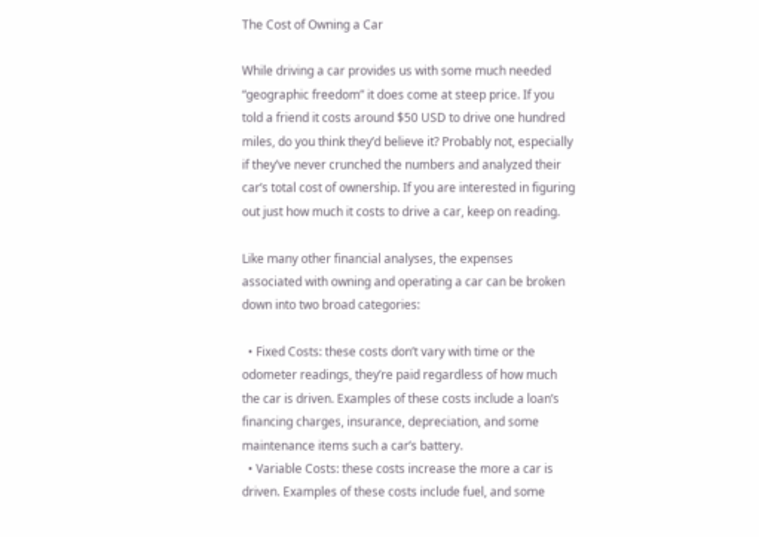The Cost of Owning a Car

While driving a car provides us with some much needed “geographic freedom” it does come at steep price. If you told a friend it costs around $50 USD to drive one hundred miles, do you think they’d believe it? Probably not, especially if they’ve never crunched the numbers and analyzed their car’s total cost of ownership. If you are interested in figuring out just how much it costs to drive a car, keep on reading.

Like many other financial analyses, the expenses associated with owning and operating a car can be broken down into two broad categories:

  • Fixed Costs: these costs don’t vary with time or the odometer readings, they’re paid regardless of how much the car is driven. Examples of these costs include a loan’s financing charges, insurance, depreciation, and some maintenance items such a car’s battery.
  • Variable Costs: these costs increase the more a car is driven. Examples of these costs include fuel, and some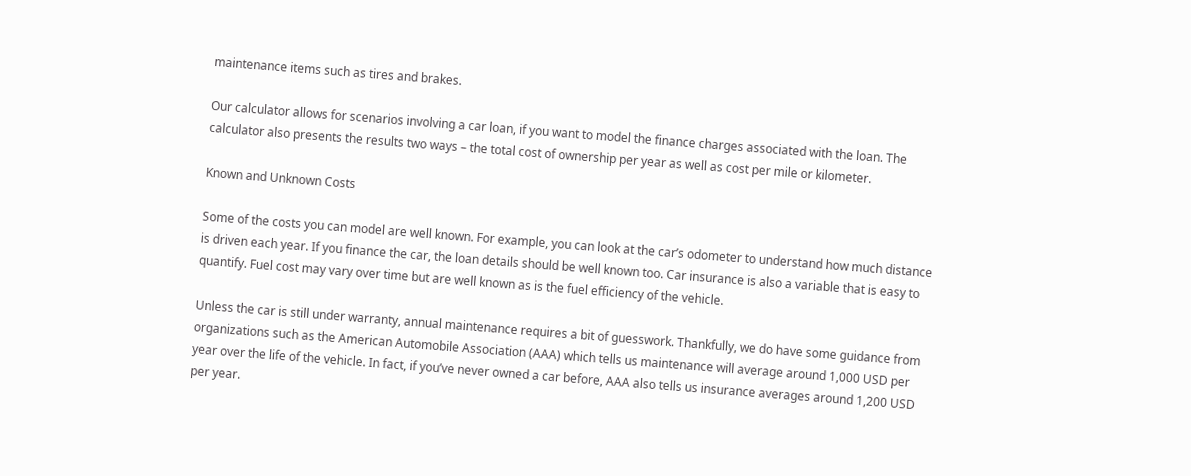maintenance items such as tires and brakes.

Our calculator allows for scenarios involving a car loan, if you want to model the finance charges associated with the loan. The calculator also presents the results two ways – the total cost of ownership per year as well as cost per mile or kilometer.

Known and Unknown Costs

Some of the costs you can model are well known. For example, you can look at the car’s odometer to understand how much distance is driven each year. If you finance the car, the loan details should be well known too. Car insurance is also a variable that is easy to quantify. Fuel cost may vary over time but are well known as is the fuel efficiency of the vehicle.

Unless the car is still under warranty, annual maintenance requires a bit of guesswork. Thankfully, we do have some guidance from organizations such as the American Automobile Association (AAA) which tells us maintenance will average around 1,000 USD per year over the life of the vehicle. In fact, if you’ve never owned a car before, AAA also tells us insurance averages around 1,200 USD per year.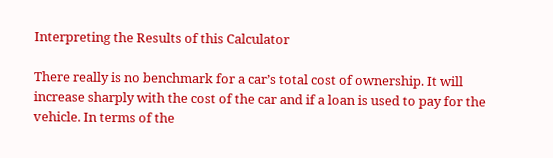Interpreting the Results of this Calculator

There really is no benchmark for a car’s total cost of ownership. It will increase sharply with the cost of the car and if a loan is used to pay for the vehicle. In terms of the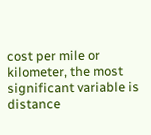cost per mile or kilometer, the most significant variable is distance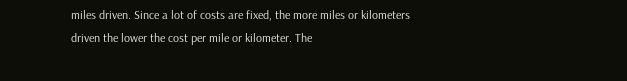miles driven. Since a lot of costs are fixed, the more miles or kilometers driven the lower the cost per mile or kilometer. The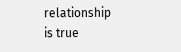relationship is true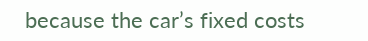because the car’s fixed costs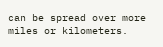can be spread over more miles or kilometers.